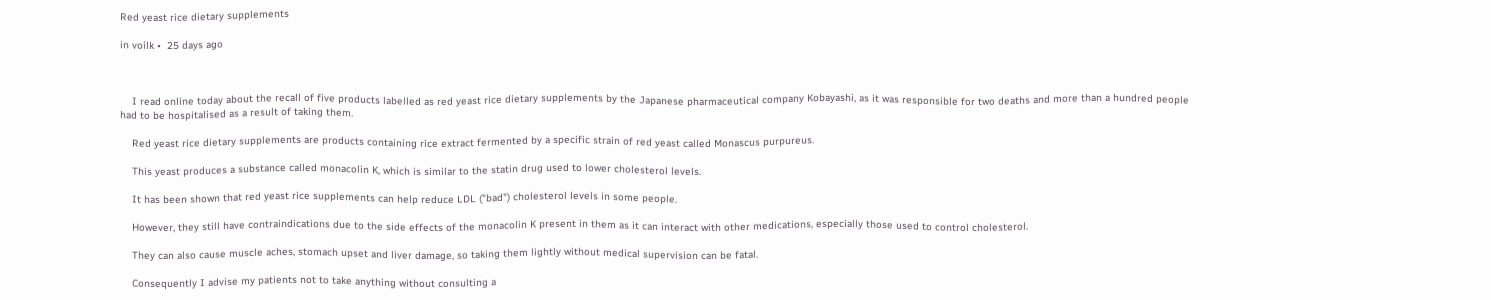Red yeast rice dietary supplements

in voilk •  25 days ago



    I read online today about the recall of five products labelled as red yeast rice dietary supplements by the Japanese pharmaceutical company Kobayashi, as it was responsible for two deaths and more than a hundred people had to be hospitalised as a result of taking them.

    Red yeast rice dietary supplements are products containing rice extract fermented by a specific strain of red yeast called Monascus purpureus.

    This yeast produces a substance called monacolin K, which is similar to the statin drug used to lower cholesterol levels.

    It has been shown that red yeast rice supplements can help reduce LDL ("bad") cholesterol levels in some people.

    However, they still have contraindications due to the side effects of the monacolin K present in them as it can interact with other medications, especially those used to control cholesterol.

    They can also cause muscle aches, stomach upset and liver damage, so taking them lightly without medical supervision can be fatal.

    Consequently I advise my patients not to take anything without consulting a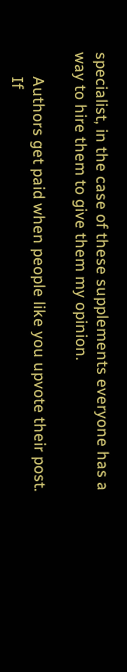specialist, in the case of these supplements everyone has a way to hire them to give them my opinion.

      Authors get paid when people like you upvote their post.
      If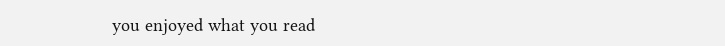you enjoyed what you read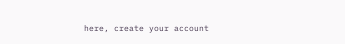here, create your account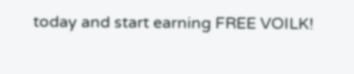today and start earning FREE VOILK!